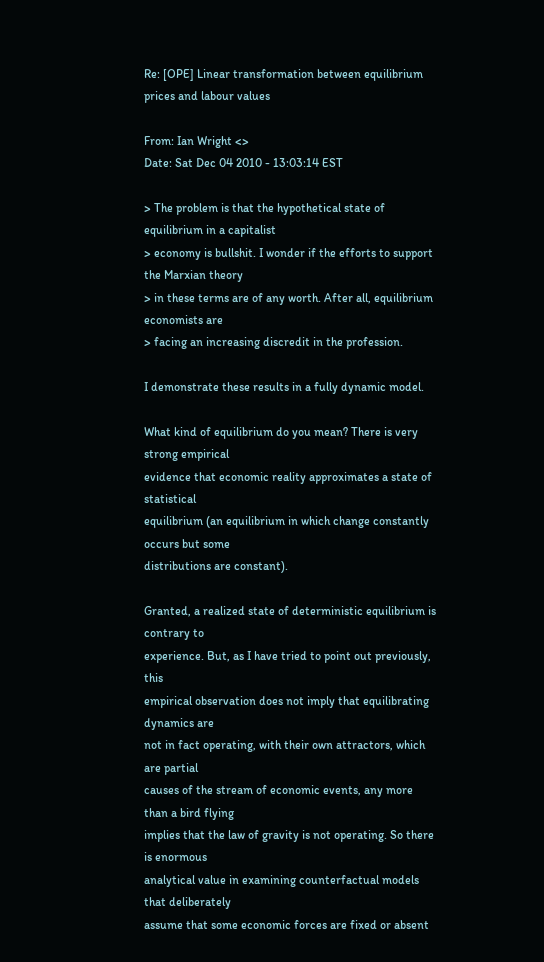Re: [OPE] Linear transformation between equilibrium prices and labour values

From: Ian Wright <>
Date: Sat Dec 04 2010 - 13:03:14 EST

> The problem is that the hypothetical state of equilibrium in a capitalist
> economy is bullshit. I wonder if the efforts to support the Marxian theory
> in these terms are of any worth. After all, equilibrium economists are
> facing an increasing discredit in the profession.

I demonstrate these results in a fully dynamic model.

What kind of equilibrium do you mean? There is very strong empirical
evidence that economic reality approximates a state of statistical
equilibrium (an equilibrium in which change constantly occurs but some
distributions are constant).

Granted, a realized state of deterministic equilibrium is contrary to
experience. But, as I have tried to point out previously, this
empirical observation does not imply that equilibrating dynamics are
not in fact operating, with their own attractors, which are partial
causes of the stream of economic events, any more than a bird flying
implies that the law of gravity is not operating. So there is enormous
analytical value in examining counterfactual models that deliberately
assume that some economic forces are fixed or absent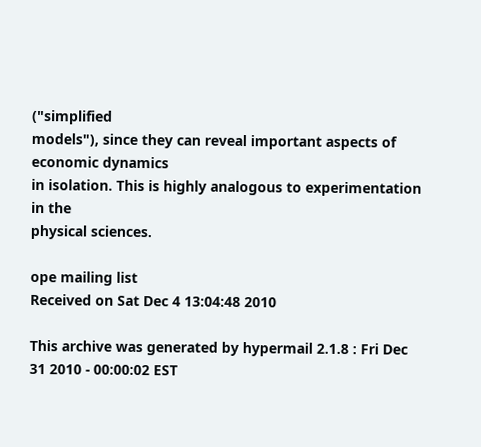("simplified
models"), since they can reveal important aspects of economic dynamics
in isolation. This is highly analogous to experimentation in the
physical sciences.

ope mailing list
Received on Sat Dec 4 13:04:48 2010

This archive was generated by hypermail 2.1.8 : Fri Dec 31 2010 - 00:00:02 EST